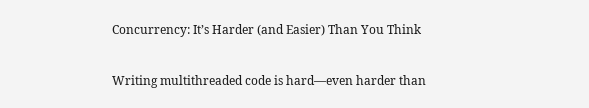Concurrency: It’s Harder (and Easier) Than You Think

Writing multithreaded code is hard—even harder than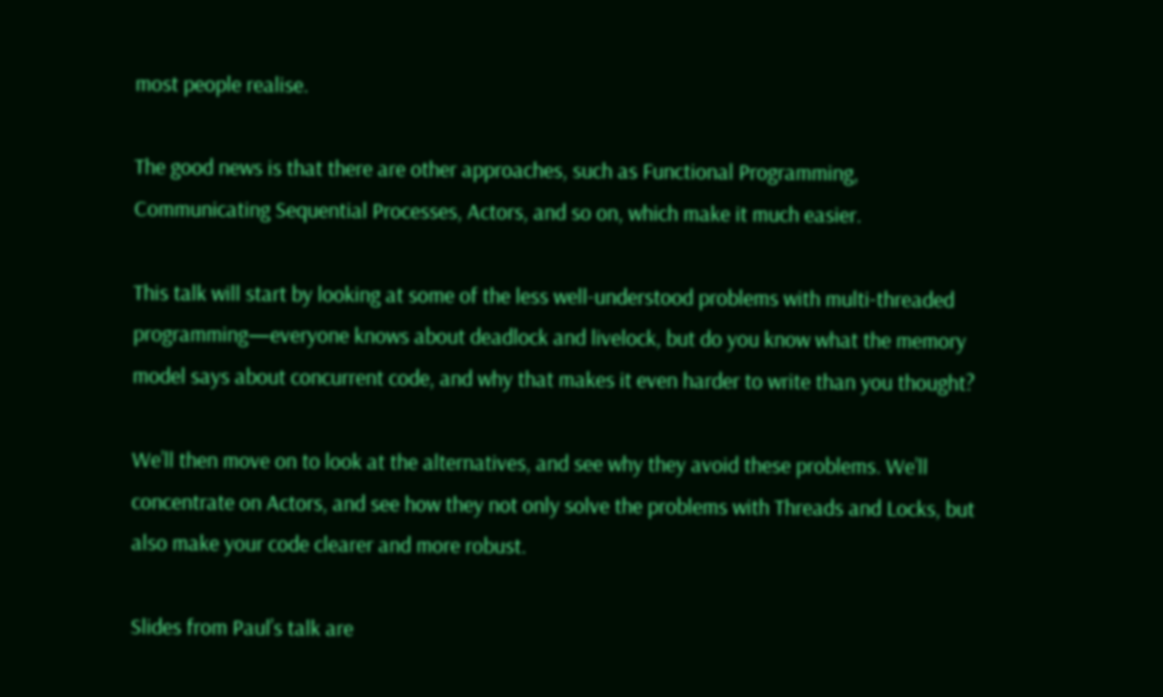most people realise.

The good news is that there are other approaches, such as Functional Programming, Communicating Sequential Processes, Actors, and so on, which make it much easier.

This talk will start by looking at some of the less well-understood problems with multi-threaded programming—everyone knows about deadlock and livelock, but do you know what the memory model says about concurrent code, and why that makes it even harder to write than you thought?

We’ll then move on to look at the alternatives, and see why they avoid these problems. We’ll concentrate on Actors, and see how they not only solve the problems with Threads and Locks, but also make your code clearer and more robust.

Slides from Paul’s talk are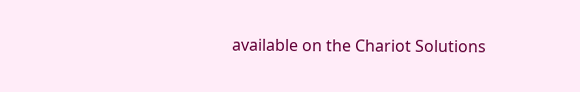available on the Chariot Solutions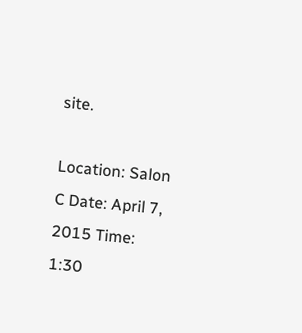site.

Location: Salon C Date: April 7, 2015 Time: 1:30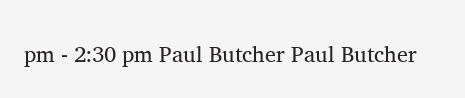pm - 2:30 pm Paul Butcher Paul Butcher